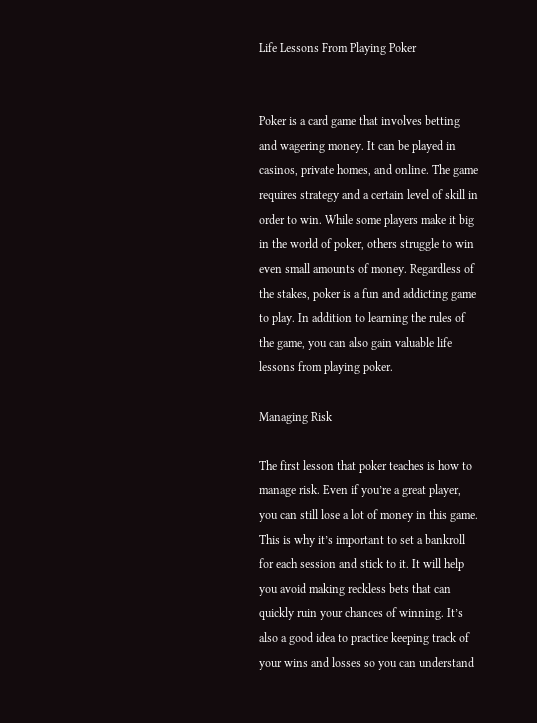Life Lessons From Playing Poker


Poker is a card game that involves betting and wagering money. It can be played in casinos, private homes, and online. The game requires strategy and a certain level of skill in order to win. While some players make it big in the world of poker, others struggle to win even small amounts of money. Regardless of the stakes, poker is a fun and addicting game to play. In addition to learning the rules of the game, you can also gain valuable life lessons from playing poker.

Managing Risk

The first lesson that poker teaches is how to manage risk. Even if you’re a great player, you can still lose a lot of money in this game. This is why it’s important to set a bankroll for each session and stick to it. It will help you avoid making reckless bets that can quickly ruin your chances of winning. It’s also a good idea to practice keeping track of your wins and losses so you can understand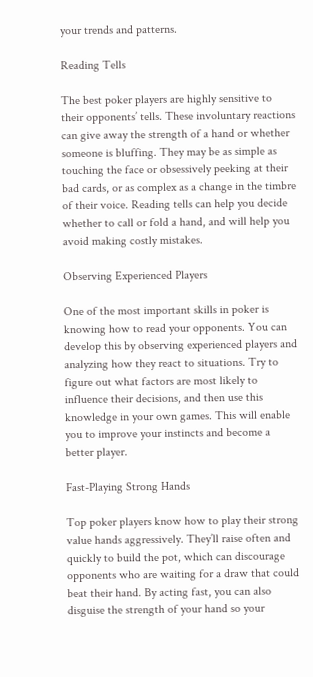your trends and patterns.

Reading Tells

The best poker players are highly sensitive to their opponents’ tells. These involuntary reactions can give away the strength of a hand or whether someone is bluffing. They may be as simple as touching the face or obsessively peeking at their bad cards, or as complex as a change in the timbre of their voice. Reading tells can help you decide whether to call or fold a hand, and will help you avoid making costly mistakes.

Observing Experienced Players

One of the most important skills in poker is knowing how to read your opponents. You can develop this by observing experienced players and analyzing how they react to situations. Try to figure out what factors are most likely to influence their decisions, and then use this knowledge in your own games. This will enable you to improve your instincts and become a better player.

Fast-Playing Strong Hands

Top poker players know how to play their strong value hands aggressively. They’ll raise often and quickly to build the pot, which can discourage opponents who are waiting for a draw that could beat their hand. By acting fast, you can also disguise the strength of your hand so your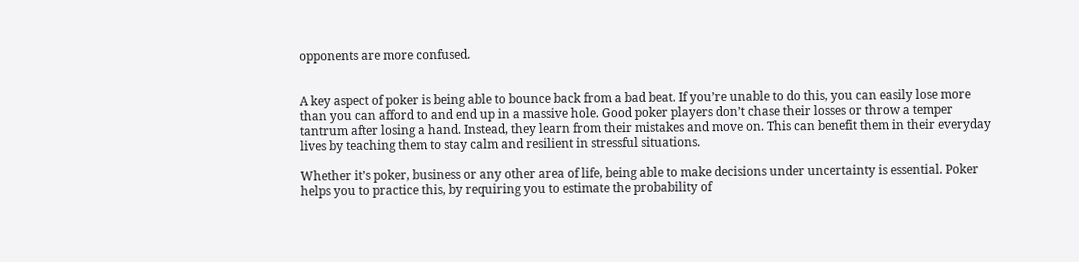opponents are more confused.


A key aspect of poker is being able to bounce back from a bad beat. If you’re unable to do this, you can easily lose more than you can afford to and end up in a massive hole. Good poker players don’t chase their losses or throw a temper tantrum after losing a hand. Instead, they learn from their mistakes and move on. This can benefit them in their everyday lives by teaching them to stay calm and resilient in stressful situations.

Whether it’s poker, business or any other area of life, being able to make decisions under uncertainty is essential. Poker helps you to practice this, by requiring you to estimate the probability of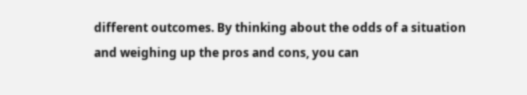different outcomes. By thinking about the odds of a situation and weighing up the pros and cons, you can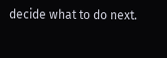decide what to do next.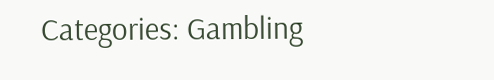Categories: Gambling